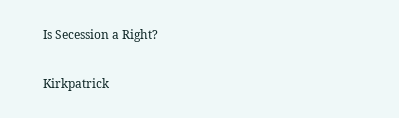Is Secession a Right?

Kirkpatrick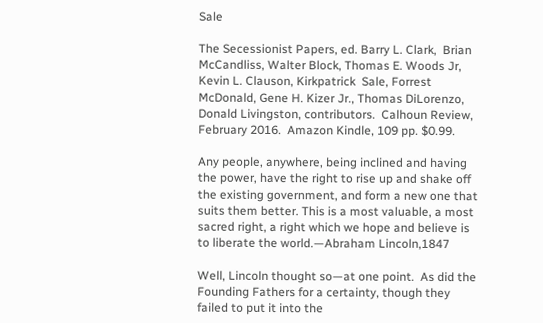Sale

The Secessionist Papers, ed. Barry L. Clark,  Brian  McCandliss, Walter Block, Thomas E. Woods Jr, Kevin L. Clauson, Kirkpatrick  Sale, Forrest McDonald, Gene H. Kizer Jr., Thomas DiLorenzo, Donald Livingston, contributors.  Calhoun Review, February 2016.  Amazon Kindle, 109 pp. $0.99.

Any people, anywhere, being inclined and having the power, have the right to rise up and shake off the existing government, and form a new one that suits them better. This is a most valuable, a most sacred right, a right which we hope and believe is to liberate the world.—Abraham Lincoln,1847

Well, Lincoln thought so—at one point.  As did the Founding Fathers for a certainty, though they failed to put it into the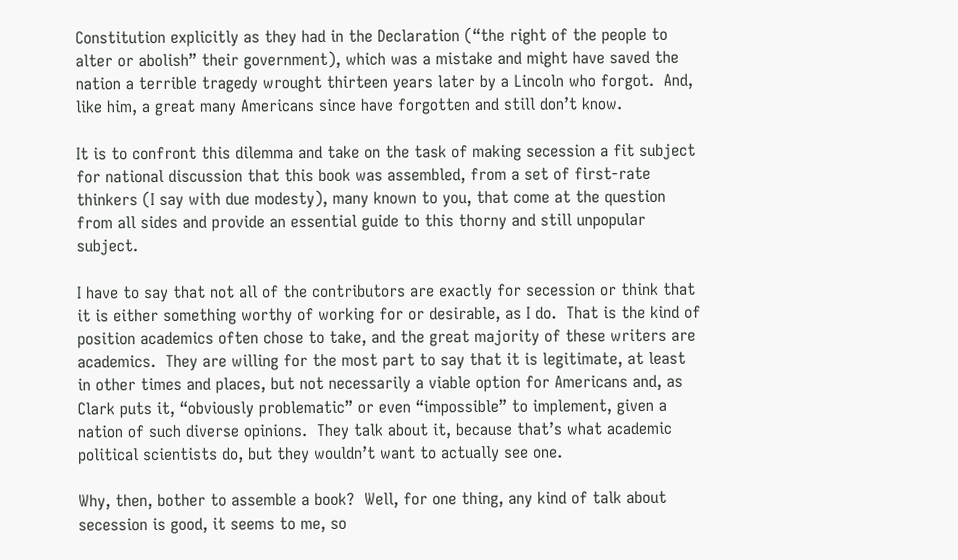Constitution explicitly as they had in the Declaration (“the right of the people to alter or abolish” their government), which was a mistake and might have saved the nation a terrible tragedy wrought thirteen years later by a Lincoln who forgot.  And, like him, a great many Americans since have forgotten and still don’t know.

It is to confront this dilemma and take on the task of making secession a fit subject for national discussion that this book was assembled, from a set of first-rate thinkers (I say with due modesty), many known to you, that come at the question from all sides and provide an essential guide to this thorny and still unpopular subject.

I have to say that not all of the contributors are exactly for secession or think that it is either something worthy of working for or desirable, as I do.  That is the kind of position academics often chose to take, and the great majority of these writers are academics.  They are willing for the most part to say that it is legitimate, at least in other times and places, but not necessarily a viable option for Americans and, as Clark puts it, “obviously problematic” or even “impossible” to implement, given a nation of such diverse opinions.  They talk about it, because that’s what academic political scientists do, but they wouldn’t want to actually see one.

Why, then, bother to assemble a book?  Well, for one thing, any kind of talk about secession is good, it seems to me, so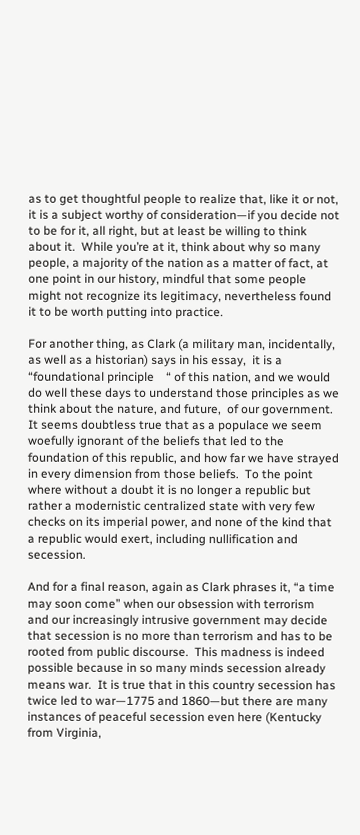as to get thoughtful people to realize that, like it or not, it is a subject worthy of consideration—if you decide not to be for it, all right, but at least be willing to think about it.  While you’re at it, think about why so many people, a majority of the nation as a matter of fact, at one point in our history, mindful that some people might not recognize its legitimacy, nevertheless found it to be worth putting into practice.

For another thing, as Clark (a military man, incidentally, as well as a historian) says in his essay,  it is a “foundational principle    “ of this nation, and we would do well these days to understand those principles as we think about the nature, and future,  of our government.  It seems doubtless true that as a populace we seem woefully ignorant of the beliefs that led to the foundation of this republic, and how far we have strayed in every dimension from those beliefs.  To the point where without a doubt it is no longer a republic but rather a modernistic centralized state with very few checks on its imperial power, and none of the kind that a republic would exert, including nullification and secession.

And for a final reason, again as Clark phrases it, “a time may soon come” when our obsession with terrorism  and our increasingly intrusive government may decide that secession is no more than terrorism and has to be rooted from public discourse.  This madness is indeed possible because in so many minds secession already means war.  It is true that in this country secession has twice led to war—1775 and 1860—but there are many instances of peaceful secession even here (Kentucky from Virginia,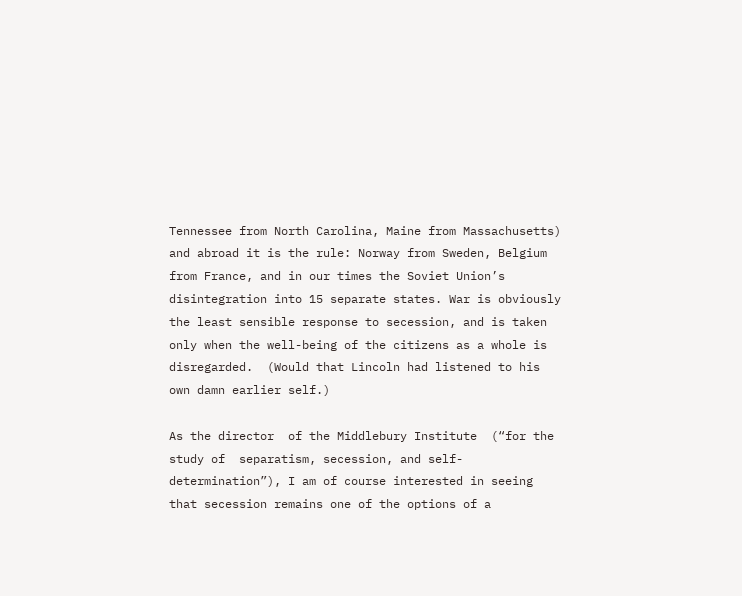Tennessee from North Carolina, Maine from Massachusetts) and abroad it is the rule: Norway from Sweden, Belgium from France, and in our times the Soviet Union’s disintegration into 15 separate states. War is obviously the least sensible response to secession, and is taken only when the well-being of the citizens as a whole is disregarded.  (Would that Lincoln had listened to his own damn earlier self.)

As the director  of the Middlebury Institute  (“for the study of  separatism, secession, and self-determination”), I am of course interested in seeing that secession remains one of the options of a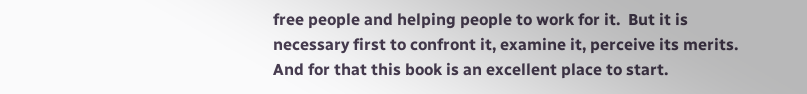free people and helping people to work for it.  But it is necessary first to confront it, examine it, perceive its merits.  And for that this book is an excellent place to start.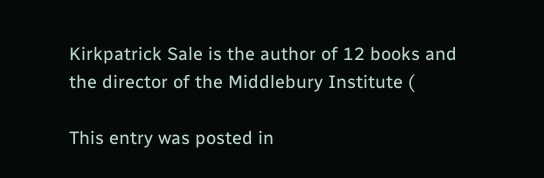Kirkpatrick Sale is the author of 12 books and the director of the Middlebury Institute (

This entry was posted in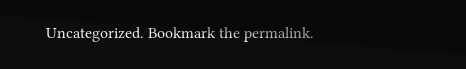Uncategorized. Bookmark the permalink.